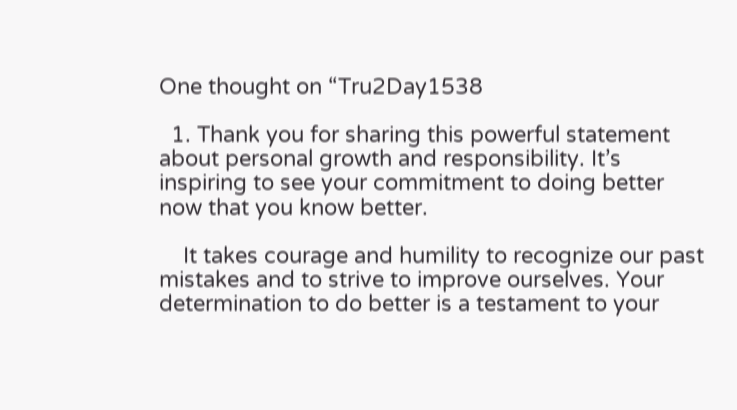One thought on “Tru2Day1538

  1. Thank you for sharing this powerful statement about personal growth and responsibility. It’s inspiring to see your commitment to doing better now that you know better.

    It takes courage and humility to recognize our past mistakes and to strive to improve ourselves. Your determination to do better is a testament to your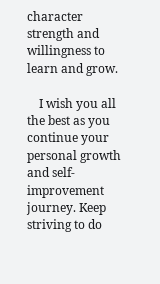character strength and willingness to learn and grow.

    I wish you all the best as you continue your personal growth and self-improvement journey. Keep striving to do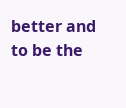better and to be the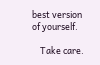best version of yourself.

    Take care.